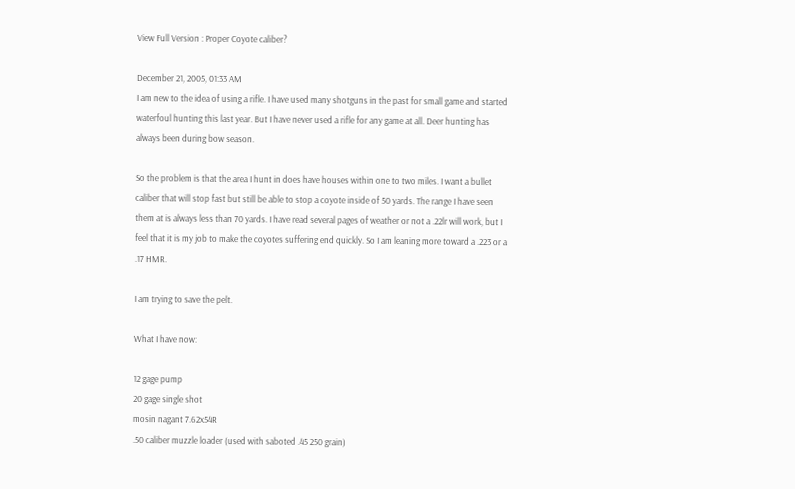View Full Version : Proper Coyote caliber?

December 21, 2005, 01:33 AM
I am new to the idea of using a rifle. I have used many shotguns in the past for small game and started waterfoul hunting this last year. But I have never used a rifle for any game at all. Deer hunting has always been during bow season.

So the problem is that the area I hunt in does have houses within one to two miles. I want a bullet caliber that will stop fast but still be able to stop a coyote inside of 50 yards. The range I have seen them at is always less than 70 yards. I have read several pages of weather or not a .22lr will work, but I feel that it is my job to make the coyotes suffering end quickly. So I am leaning more toward a .223 or a .17 HMR.

I am trying to save the pelt.

What I have now:

12 gage pump
20 gage single shot
mosin nagant 7.62x54R
.50 caliber muzzle loader (used with saboted .45 250 grain)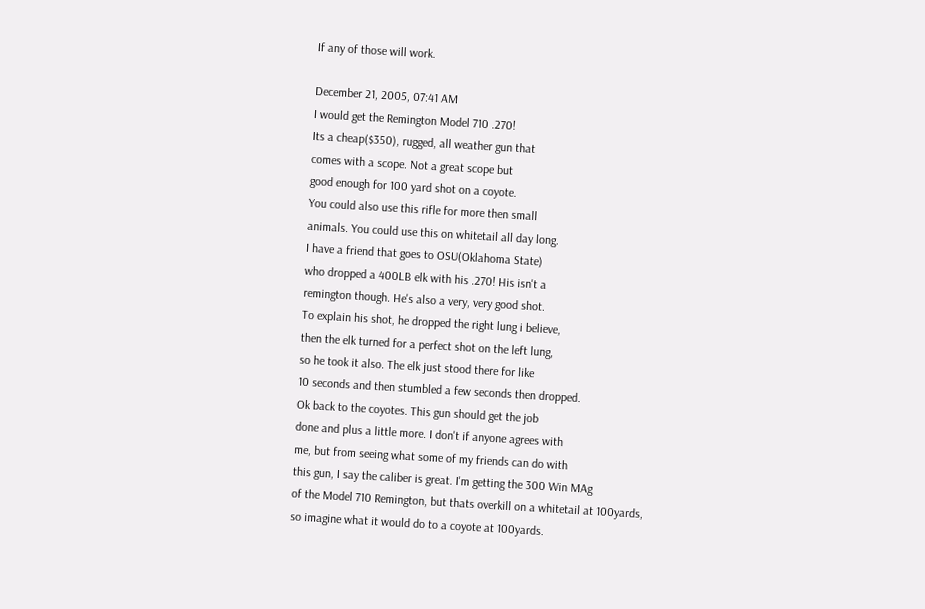If any of those will work.

December 21, 2005, 07:41 AM
I would get the Remington Model 710 .270!
Its a cheap($350), rugged, all weather gun that
comes with a scope. Not a great scope but
good enough for 100 yard shot on a coyote.
You could also use this rifle for more then small
animals. You could use this on whitetail all day long.
I have a friend that goes to OSU(Oklahoma State)
who dropped a 400LB elk with his .270! His isn't a
remington though. He's also a very, very good shot.
To explain his shot, he dropped the right lung i believe,
then the elk turned for a perfect shot on the left lung,
so he took it also. The elk just stood there for like
10 seconds and then stumbled a few seconds then dropped.
Ok back to the coyotes. This gun should get the job
done and plus a little more. I don't if anyone agrees with
me, but from seeing what some of my friends can do with
this gun, I say the caliber is great. I'm getting the 300 Win MAg
of the Model 710 Remington, but thats overkill on a whitetail at 100yards,
so imagine what it would do to a coyote at 100yards.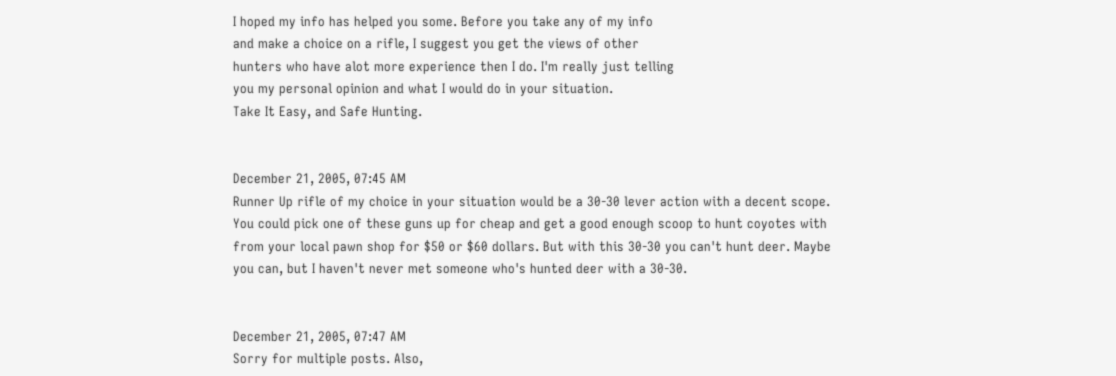I hoped my info has helped you some. Before you take any of my info
and make a choice on a rifle, I suggest you get the views of other
hunters who have alot more experience then I do. I'm really just telling
you my personal opinion and what I would do in your situation.
Take It Easy, and Safe Hunting.


December 21, 2005, 07:45 AM
Runner Up rifle of my choice in your situation would be a 30-30 lever action with a decent scope. You could pick one of these guns up for cheap and get a good enough scoop to hunt coyotes with from your local pawn shop for $50 or $60 dollars. But with this 30-30 you can't hunt deer. Maybe you can, but I haven't never met someone who's hunted deer with a 30-30.


December 21, 2005, 07:47 AM
Sorry for multiple posts. Also,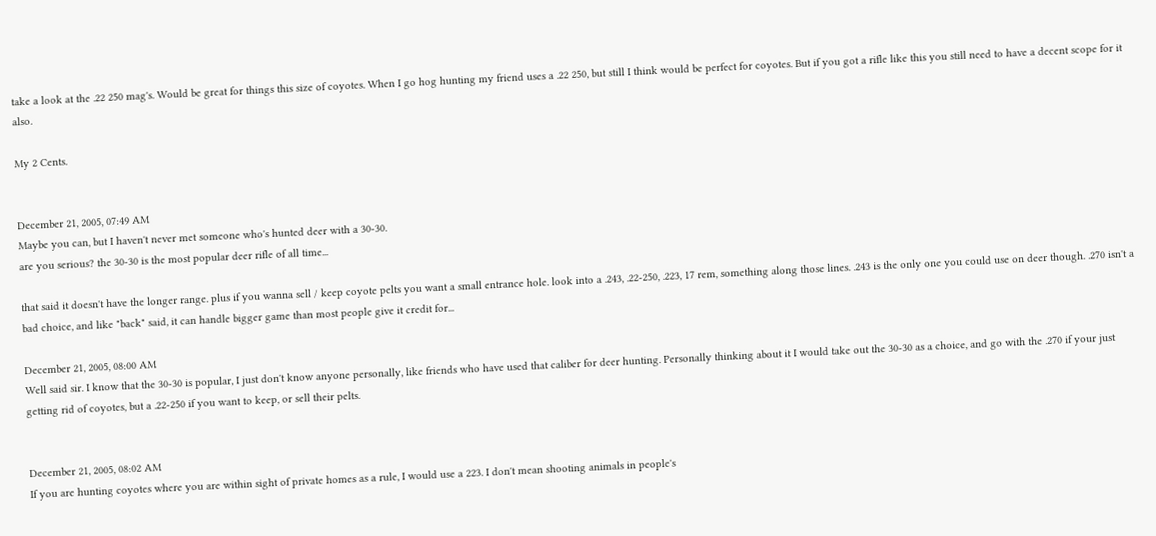take a look at the .22 250 mag's. Would be great for things this size of coyotes. When I go hog hunting my friend uses a .22 250, but still I think would be perfect for coyotes. But if you got a rifle like this you still need to have a decent scope for it also.

My 2 Cents.


December 21, 2005, 07:49 AM
Maybe you can, but I haven't never met someone who's hunted deer with a 30-30.
are you serious? the 30-30 is the most popular deer rifle of all time...

that said it doesn't have the longer range. plus if you wanna sell / keep coyote pelts you want a small entrance hole. look into a .243, .22-250, .223, 17 rem, something along those lines. .243 is the only one you could use on deer though. .270 isn't a bad choice, and like "back" said, it can handle bigger game than most people give it credit for...

December 21, 2005, 08:00 AM
Well said sir. I know that the 30-30 is popular, I just don't know anyone personally, like friends who have used that caliber for deer hunting. Personally thinking about it I would take out the 30-30 as a choice, and go with the .270 if your just getting rid of coyotes, but a .22-250 if you want to keep, or sell their pelts.


December 21, 2005, 08:02 AM
If you are hunting coyotes where you are within sight of private homes as a rule, I would use a 223. I don't mean shooting animals in people's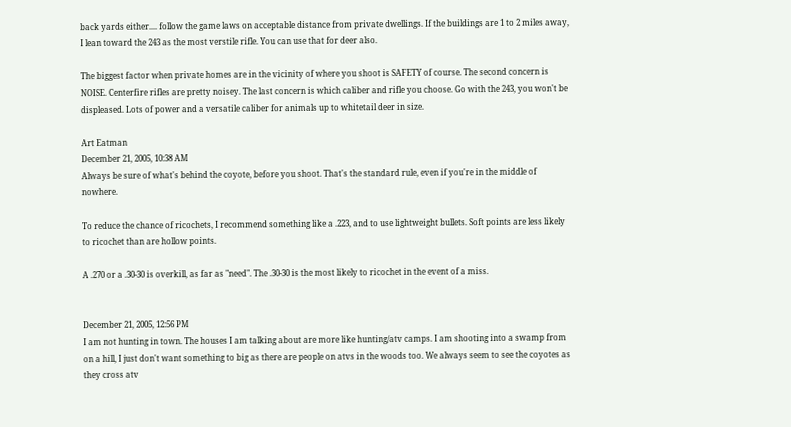back yards either.... follow the game laws on acceptable distance from private dwellings. If the buildings are 1 to 2 miles away, I lean toward the 243 as the most verstile rifle. You can use that for deer also.

The biggest factor when private homes are in the vicinity of where you shoot is SAFETY of course. The second concern is NOISE. Centerfire rifles are pretty noisey. The last concern is which caliber and rifle you choose. Go with the 243, you won't be displeased. Lots of power and a versatile caliber for animals up to whitetail deer in size.

Art Eatman
December 21, 2005, 10:38 AM
Always be sure of what's behind the coyote, before you shoot. That's the standard rule, even if you're in the middle of nowhere.

To reduce the chance of ricochets, I recommend something like a .223, and to use lightweight bullets. Soft points are less likely to ricochet than are hollow points.

A .270 or a .30-30 is overkill, as far as "need". The .30-30 is the most likely to ricochet in the event of a miss.


December 21, 2005, 12:56 PM
I am not hunting in town. The houses I am talking about are more like hunting/atv camps. I am shooting into a swamp from on a hill, I just don't want something to big as there are people on atvs in the woods too. We always seem to see the coyotes as they cross atv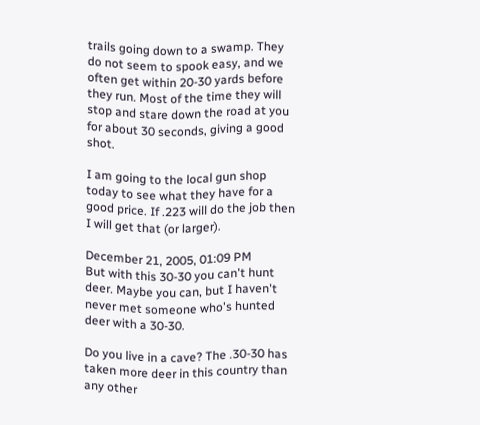trails going down to a swamp. They do not seem to spook easy, and we often get within 20-30 yards before they run. Most of the time they will stop and stare down the road at you for about 30 seconds, giving a good shot.

I am going to the local gun shop today to see what they have for a good price. If .223 will do the job then I will get that (or larger).

December 21, 2005, 01:09 PM
But with this 30-30 you can't hunt deer. Maybe you can, but I haven't never met someone who's hunted deer with a 30-30.

Do you live in a cave? The .30-30 has taken more deer in this country than any other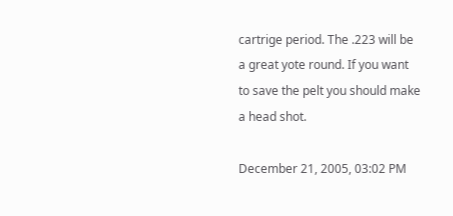cartrige period. The .223 will be a great yote round. If you want to save the pelt you should make a head shot.

December 21, 2005, 03:02 PM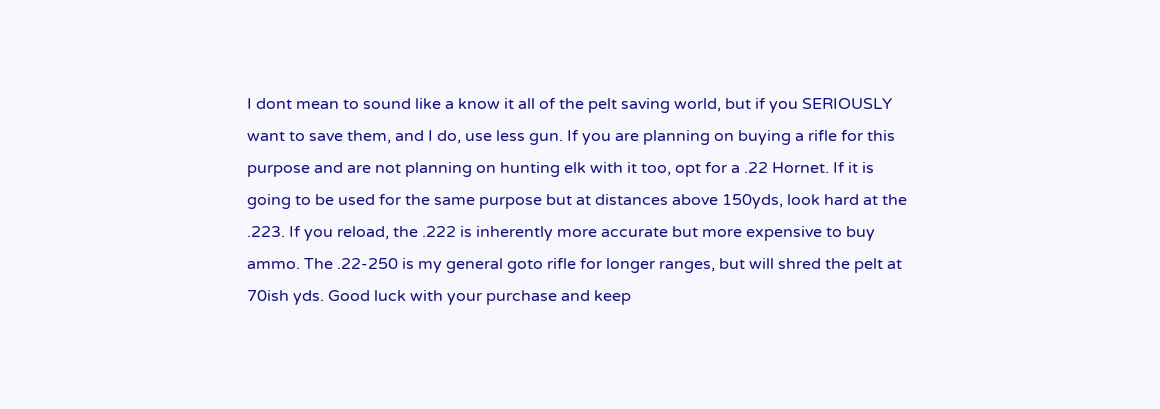I dont mean to sound like a know it all of the pelt saving world, but if you SERIOUSLY want to save them, and I do, use less gun. If you are planning on buying a rifle for this purpose and are not planning on hunting elk with it too, opt for a .22 Hornet. If it is going to be used for the same purpose but at distances above 150yds, look hard at the .223. If you reload, the .222 is inherently more accurate but more expensive to buy ammo. The .22-250 is my general goto rifle for longer ranges, but will shred the pelt at 70ish yds. Good luck with your purchase and keep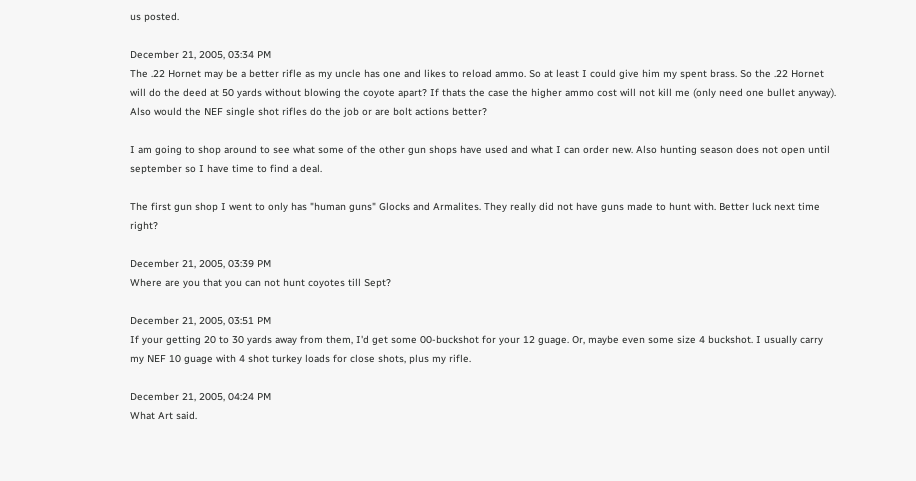us posted.

December 21, 2005, 03:34 PM
The .22 Hornet may be a better rifle as my uncle has one and likes to reload ammo. So at least I could give him my spent brass. So the .22 Hornet will do the deed at 50 yards without blowing the coyote apart? If thats the case the higher ammo cost will not kill me (only need one bullet anyway). Also would the NEF single shot rifles do the job or are bolt actions better?

I am going to shop around to see what some of the other gun shops have used and what I can order new. Also hunting season does not open until september so I have time to find a deal.

The first gun shop I went to only has "human guns" Glocks and Armalites. They really did not have guns made to hunt with. Better luck next time right?

December 21, 2005, 03:39 PM
Where are you that you can not hunt coyotes till Sept?

December 21, 2005, 03:51 PM
If your getting 20 to 30 yards away from them, I'd get some 00-buckshot for your 12 guage. Or, maybe even some size 4 buckshot. I usually carry my NEF 10 guage with 4 shot turkey loads for close shots, plus my rifle.

December 21, 2005, 04:24 PM
What Art said.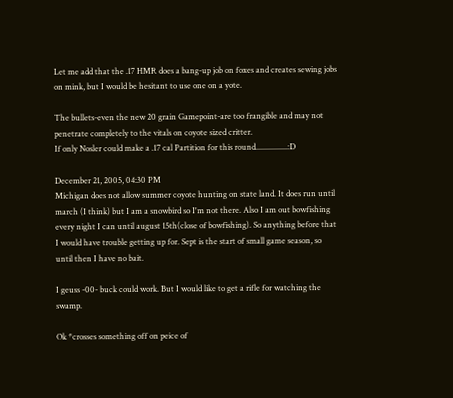Let me add that the .17 HMR does a bang-up job on foxes and creates sewing jobs on mink, but I would be hesitant to use one on a yote.

The bullets-even the new 20 grain Gamepoint-are too frangible and may not penetrate completely to the vitals on coyote sized critter.
If only Nosler could make a .17 cal Partition for this round................:D

December 21, 2005, 04:30 PM
Michigan does not allow summer coyote hunting on state land. It does run until march (I think) but I am a snowbird so I'm not there. Also I am out bowfishing every night I can until august 15th(close of bowfishing). So anything before that I would have trouble getting up for. Sept is the start of small game season, so until then I have no bait.

I geuss -00- buck could work. But I would like to get a rifle for watching the swamp.

Ok *crosses something off on peice of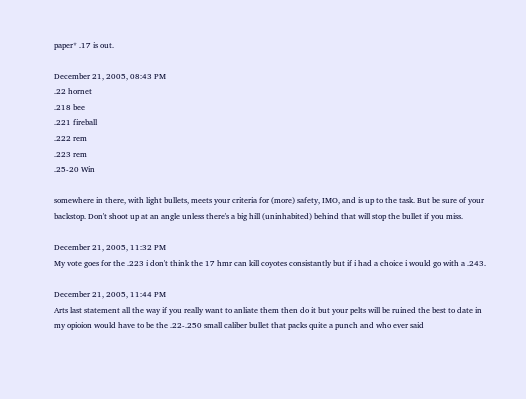paper* .17 is out.

December 21, 2005, 08:43 PM
.22 hornet
.218 bee
.221 fireball
.222 rem
.223 rem
.25-20 Win

somewhere in there, with light bullets, meets your criteria for (more) safety, IMO, and is up to the task. But be sure of your backstop. Don't shoot up at an angle unless there's a big hill (uninhabited) behind that will stop the bullet if you miss.

December 21, 2005, 11:32 PM
My vote goes for the .223 i don't think the 17 hmr can kill coyotes consistantly but if i had a choice i would go with a .243.

December 21, 2005, 11:44 PM
Arts last statement all the way if you really want to anliate them then do it but your pelts will be ruined the best to date in my opioion would have to be the .22-.250 small caliber bullet that packs quite a punch and who ever said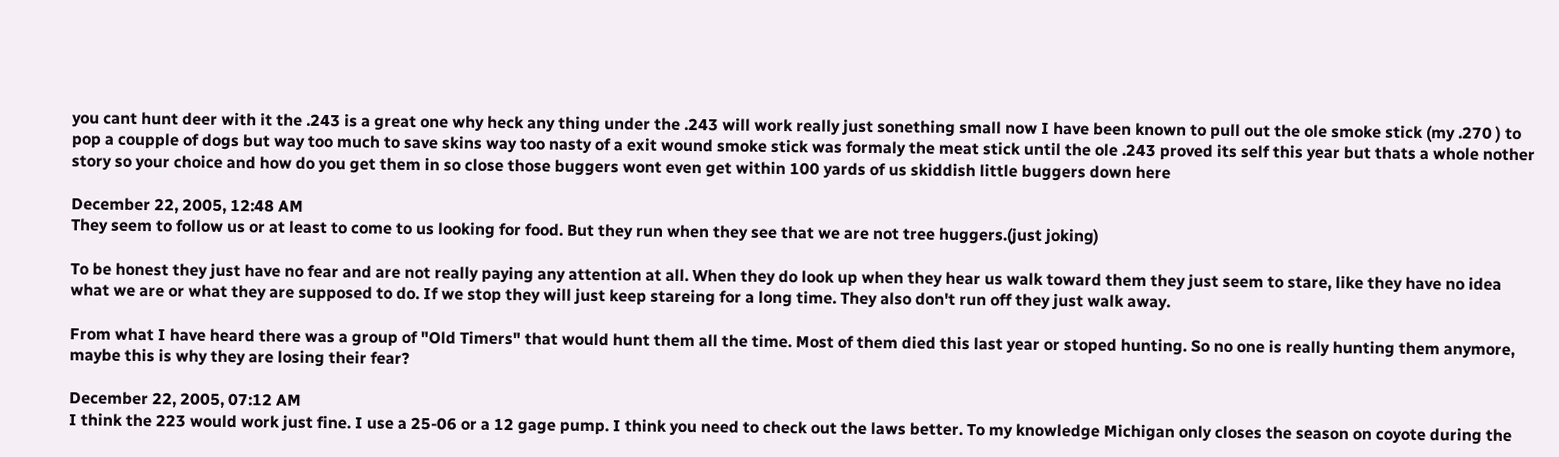you cant hunt deer with it the .243 is a great one why heck any thing under the .243 will work really just sonething small now I have been known to pull out the ole smoke stick (my .270 ) to pop a coupple of dogs but way too much to save skins way too nasty of a exit wound smoke stick was formaly the meat stick until the ole .243 proved its self this year but thats a whole nother story so your choice and how do you get them in so close those buggers wont even get within 100 yards of us skiddish little buggers down here

December 22, 2005, 12:48 AM
They seem to follow us or at least to come to us looking for food. But they run when they see that we are not tree huggers.(just joking)

To be honest they just have no fear and are not really paying any attention at all. When they do look up when they hear us walk toward them they just seem to stare, like they have no idea what we are or what they are supposed to do. If we stop they will just keep stareing for a long time. They also don't run off they just walk away.

From what I have heard there was a group of "Old Timers" that would hunt them all the time. Most of them died this last year or stoped hunting. So no one is really hunting them anymore, maybe this is why they are losing their fear?

December 22, 2005, 07:12 AM
I think the 223 would work just fine. I use a 25-06 or a 12 gage pump. I think you need to check out the laws better. To my knowledge Michigan only closes the season on coyote during the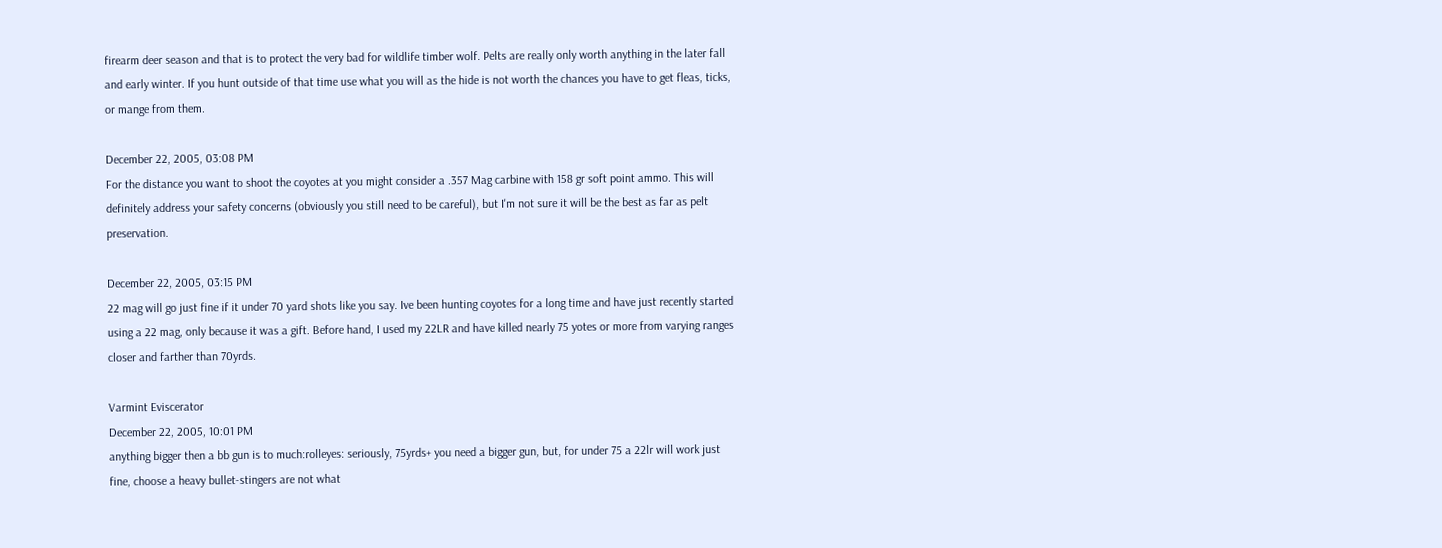firearm deer season and that is to protect the very bad for wildlife timber wolf. Pelts are really only worth anything in the later fall and early winter. If you hunt outside of that time use what you will as the hide is not worth the chances you have to get fleas, ticks, or mange from them.

December 22, 2005, 03:08 PM
For the distance you want to shoot the coyotes at you might consider a .357 Mag carbine with 158 gr soft point ammo. This will definitely address your safety concerns (obviously you still need to be careful), but I'm not sure it will be the best as far as pelt preservation.

December 22, 2005, 03:15 PM
22 mag will go just fine if it under 70 yard shots like you say. Ive been hunting coyotes for a long time and have just recently started using a 22 mag, only because it was a gift. Before hand, I used my 22LR and have killed nearly 75 yotes or more from varying ranges closer and farther than 70yrds.

Varmint Eviscerator
December 22, 2005, 10:01 PM
anything bigger then a bb gun is to much:rolleyes: seriously, 75yrds+ you need a bigger gun, but, for under 75 a 22lr will work just fine, choose a heavy bullet-stingers are not what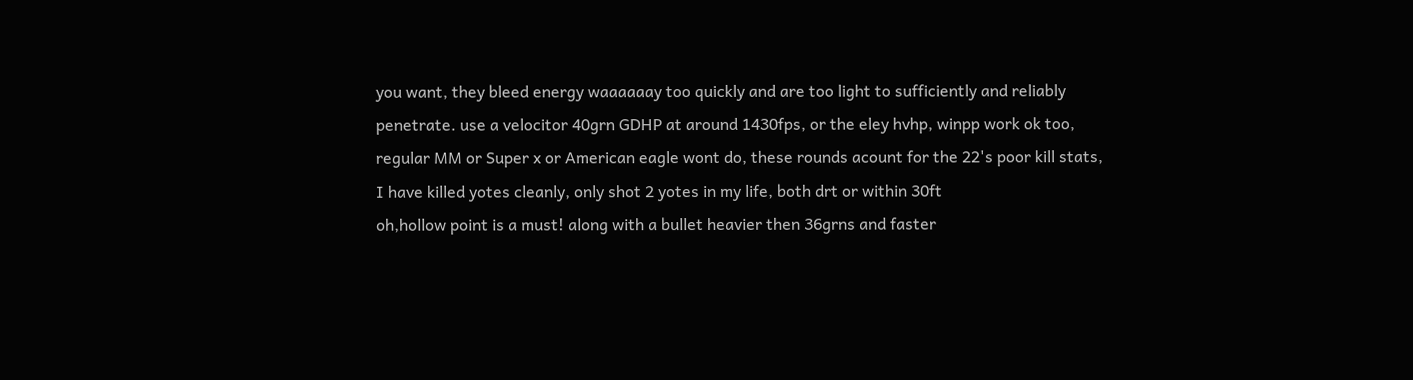you want, they bleed energy waaaaaay too quickly and are too light to sufficiently and reliably penetrate. use a velocitor 40grn GDHP at around 1430fps, or the eley hvhp, winpp work ok too, regular MM or Super x or American eagle wont do, these rounds acount for the 22's poor kill stats, I have killed yotes cleanly, only shot 2 yotes in my life, both drt or within 30ft
oh,hollow point is a must! along with a bullet heavier then 36grns and faster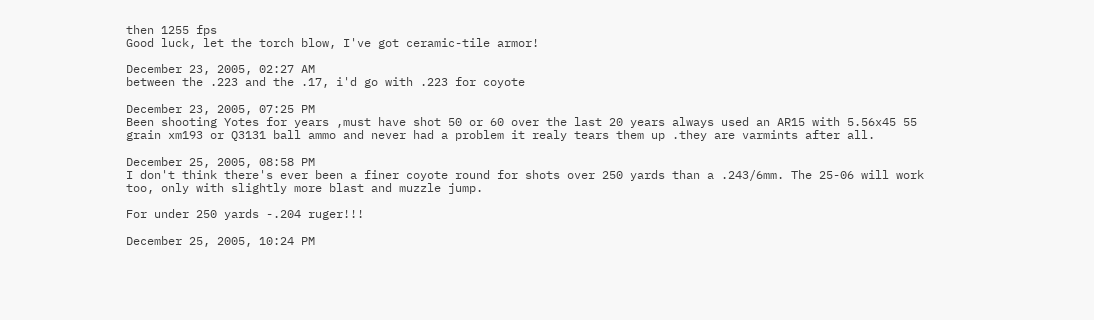then 1255 fps
Good luck, let the torch blow, I've got ceramic-tile armor!

December 23, 2005, 02:27 AM
between the .223 and the .17, i'd go with .223 for coyote

December 23, 2005, 07:25 PM
Been shooting Yotes for years ,must have shot 50 or 60 over the last 20 years always used an AR15 with 5.56x45 55 grain xm193 or Q3131 ball ammo and never had a problem it realy tears them up .they are varmints after all.

December 25, 2005, 08:58 PM
I don't think there's ever been a finer coyote round for shots over 250 yards than a .243/6mm. The 25-06 will work too, only with slightly more blast and muzzle jump.

For under 250 yards -.204 ruger!!!

December 25, 2005, 10:24 PM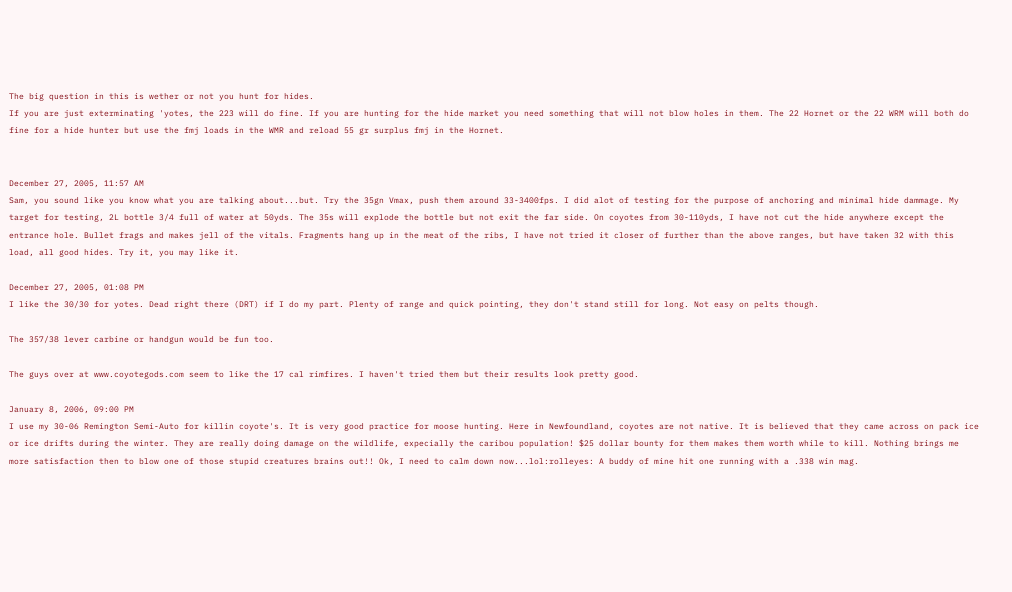The big question in this is wether or not you hunt for hides.
If you are just exterminating 'yotes, the 223 will do fine. If you are hunting for the hide market you need something that will not blow holes in them. The 22 Hornet or the 22 WRM will both do fine for a hide hunter but use the fmj loads in the WMR and reload 55 gr surplus fmj in the Hornet.


December 27, 2005, 11:57 AM
Sam, you sound like you know what you are talking about...but. Try the 35gn Vmax, push them around 33-3400fps. I did alot of testing for the purpose of anchoring and minimal hide dammage. My target for testing, 2L bottle 3/4 full of water at 50yds. The 35s will explode the bottle but not exit the far side. On coyotes from 30-110yds, I have not cut the hide anywhere except the entrance hole. Bullet frags and makes jell of the vitals. Fragments hang up in the meat of the ribs, I have not tried it closer of further than the above ranges, but have taken 32 with this load, all good hides. Try it, you may like it.

December 27, 2005, 01:08 PM
I like the 30/30 for yotes. Dead right there (DRT) if I do my part. Plenty of range and quick pointing, they don't stand still for long. Not easy on pelts though.

The 357/38 lever carbine or handgun would be fun too.

The guys over at www.coyotegods.com seem to like the 17 cal rimfires. I haven't tried them but their results look pretty good.

January 8, 2006, 09:00 PM
I use my 30-06 Remington Semi-Auto for killin coyote's. It is very good practice for moose hunting. Here in Newfoundland, coyotes are not native. It is believed that they came across on pack ice or ice drifts during the winter. They are really doing damage on the wildlife, expecially the caribou population! $25 dollar bounty for them makes them worth while to kill. Nothing brings me more satisfaction then to blow one of those stupid creatures brains out!! Ok, I need to calm down now...lol:rolleyes: A buddy of mine hit one running with a .338 win mag.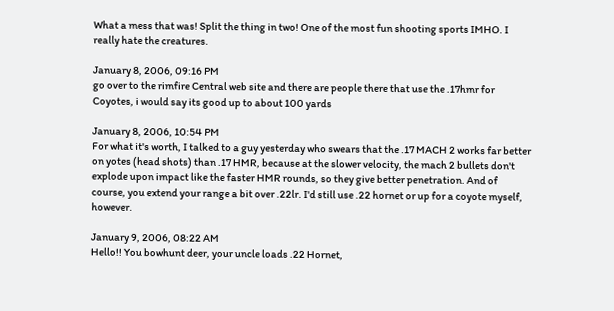What a mess that was! Split the thing in two! One of the most fun shooting sports IMHO. I really hate the creatures.

January 8, 2006, 09:16 PM
go over to the rimfire Central web site and there are people there that use the .17hmr for Coyotes, i would say its good up to about 100 yards

January 8, 2006, 10:54 PM
For what it's worth, I talked to a guy yesterday who swears that the .17 MACH 2 works far better on yotes (head shots) than .17 HMR, because at the slower velocity, the mach 2 bullets don't explode upon impact like the faster HMR rounds, so they give better penetration. And of course, you extend your range a bit over .22lr. I'd still use .22 hornet or up for a coyote myself, however.

January 9, 2006, 08:22 AM
Hello!! You bowhunt deer, your uncle loads .22 Hornet,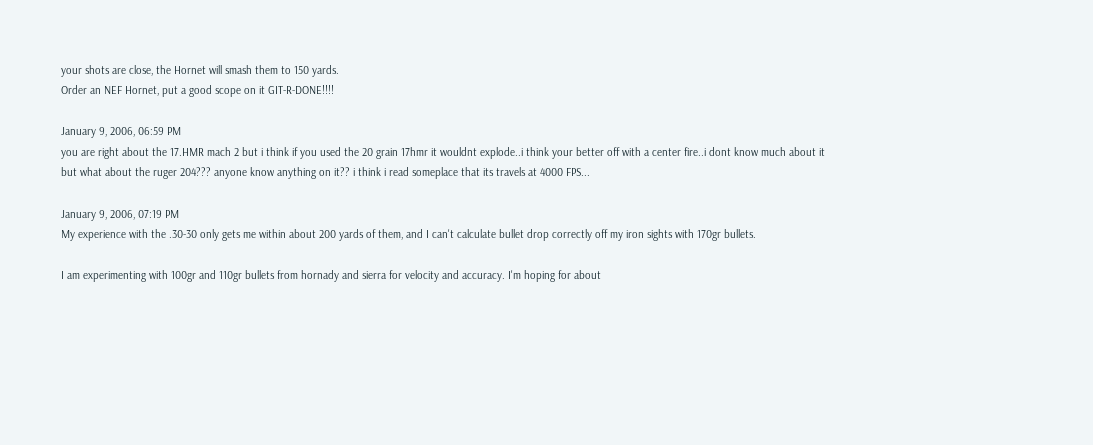your shots are close, the Hornet will smash them to 150 yards.
Order an NEF Hornet, put a good scope on it GIT-R-DONE!!!!

January 9, 2006, 06:59 PM
you are right about the 17.HMR mach 2 but i think if you used the 20 grain 17hmr it wouldnt explode..i think your better off with a center fire..i dont know much about it but what about the ruger 204??? anyone know anything on it?? i think i read someplace that its travels at 4000 FPS...

January 9, 2006, 07:19 PM
My experience with the .30-30 only gets me within about 200 yards of them, and I can't calculate bullet drop correctly off my iron sights with 170gr bullets.

I am experimenting with 100gr and 110gr bullets from hornady and sierra for velocity and accuracy. I'm hoping for about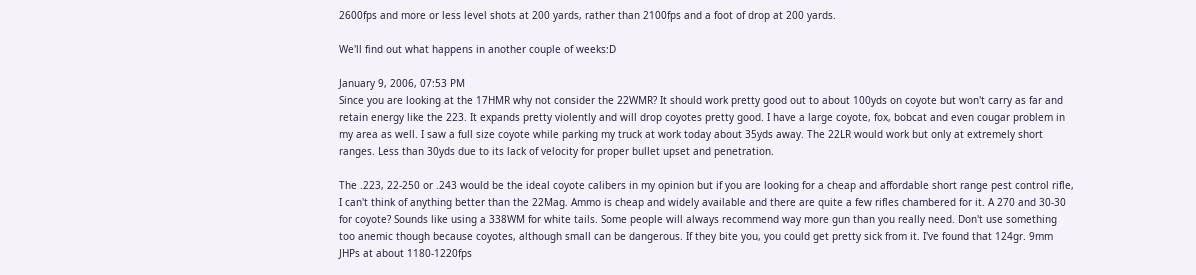2600fps and more or less level shots at 200 yards, rather than 2100fps and a foot of drop at 200 yards.

We'll find out what happens in another couple of weeks:D

January 9, 2006, 07:53 PM
Since you are looking at the 17HMR why not consider the 22WMR? It should work pretty good out to about 100yds on coyote but won't carry as far and retain energy like the 223. It expands pretty violently and will drop coyotes pretty good. I have a large coyote, fox, bobcat and even cougar problem in my area as well. I saw a full size coyote while parking my truck at work today about 35yds away. The 22LR would work but only at extremely short ranges. Less than 30yds due to its lack of velocity for proper bullet upset and penetration.

The .223, 22-250 or .243 would be the ideal coyote calibers in my opinion but if you are looking for a cheap and affordable short range pest control rifle, I can't think of anything better than the 22Mag. Ammo is cheap and widely available and there are quite a few rifles chambered for it. A 270 and 30-30 for coyote? Sounds like using a 338WM for white tails. Some people will always recommend way more gun than you really need. Don't use something too anemic though because coyotes, although small can be dangerous. If they bite you, you could get pretty sick from it. I've found that 124gr. 9mm JHPs at about 1180-1220fps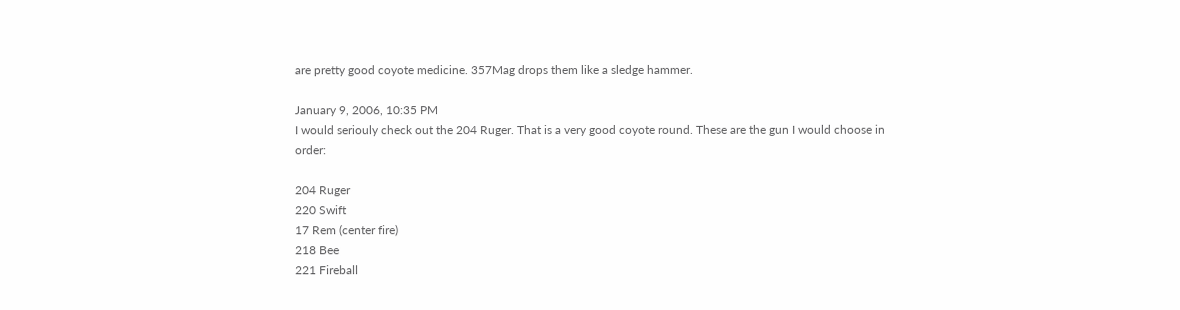are pretty good coyote medicine. 357Mag drops them like a sledge hammer.

January 9, 2006, 10:35 PM
I would seriouly check out the 204 Ruger. That is a very good coyote round. These are the gun I would choose in order:

204 Ruger
220 Swift
17 Rem (center fire)
218 Bee
221 Fireball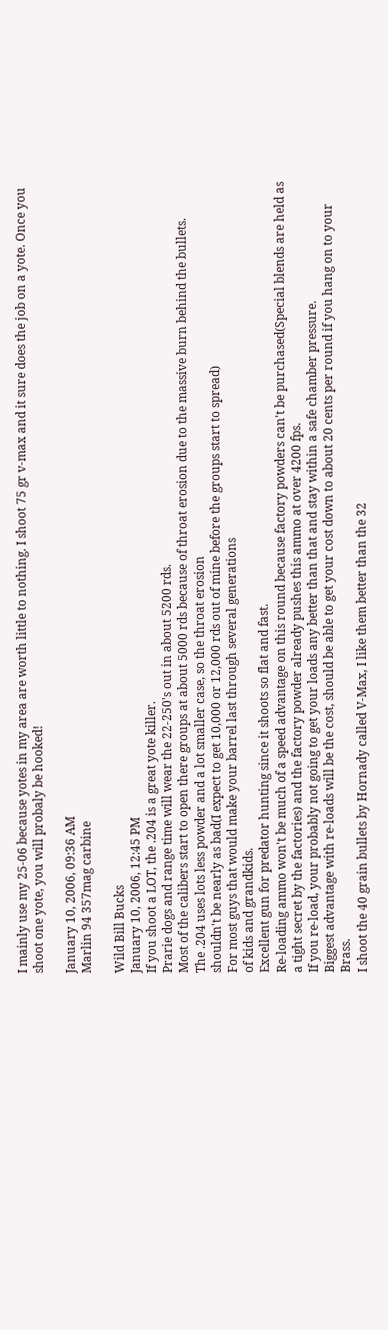I mainly use my 25-06 because yotes in my area are worth little to nothing. I shoot 75 gr v-max and it sure does the job on a yote. Once you shoot one yote, you will probaly be hooked!

January 10, 2006, 09:36 AM
Marlin 94 357mag carbine

Wild Bill Bucks
January 10, 2006, 12:45 PM
If you shoot a LOT, the .204 is a great yote killer.
Prarie dogs and range time will wear the 22-250's out in about 5200 rds.
Most of the calibers start to open there groups at about 5000 rds because of throat erosion due to the massive burn behind the bullets.
The .204 uses lots less powder and a lot smaller case, so the throat erosion
shouldn't be nearly as bad(I expect to get 10,000 or 12,000 rds out of mine before the groups start to spread)
For most guys that would make your barrel last through several generations
of kids and grandkids.
Excellent gun for predator hunting since it shoots so flat and fast.
Re-loading ammo won't be much of a speed advantage on this round because factory powders can't be purchased(Special blends are held as a tight secret by the factories) and the factory powder already pushes this ammo at over 4200 fps.
If you re-load, your probably not going to get your loads any better than that and stay within a safe chamber pressure.
Biggest advantage with re-loads will be the cost, should be able to get your cost down to about 20 cents per round if you hang on to your Brass.
I shoot the 40 grain bullets by Hornady called V-Max, I like them better than the 32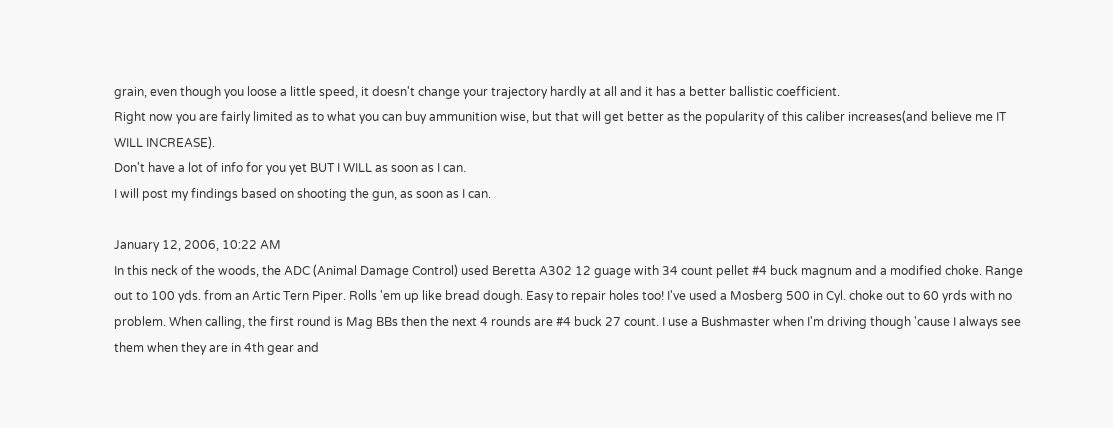grain, even though you loose a little speed, it doesn't change your trajectory hardly at all and it has a better ballistic coefficient.
Right now you are fairly limited as to what you can buy ammunition wise, but that will get better as the popularity of this caliber increases(and believe me IT WILL INCREASE).
Don't have a lot of info for you yet BUT I WILL as soon as I can.
I will post my findings based on shooting the gun, as soon as I can.

January 12, 2006, 10:22 AM
In this neck of the woods, the ADC (Animal Damage Control) used Beretta A302 12 guage with 34 count pellet #4 buck magnum and a modified choke. Range out to 100 yds. from an Artic Tern Piper. Rolls 'em up like bread dough. Easy to repair holes too! I've used a Mosberg 500 in Cyl. choke out to 60 yrds with no problem. When calling, the first round is Mag BBs then the next 4 rounds are #4 buck 27 count. I use a Bushmaster when I'm driving though 'cause I always see them when they are in 4th gear and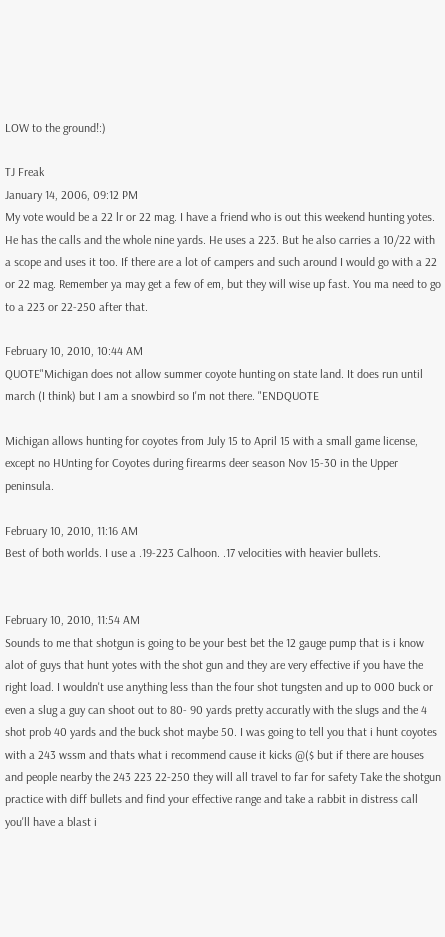LOW to the ground!:)

TJ Freak
January 14, 2006, 09:12 PM
My vote would be a 22 lr or 22 mag. I have a friend who is out this weekend hunting yotes. He has the calls and the whole nine yards. He uses a 223. But he also carries a 10/22 with a scope and uses it too. If there are a lot of campers and such around I would go with a 22 or 22 mag. Remember ya may get a few of em, but they will wise up fast. You ma need to go to a 223 or 22-250 after that.

February 10, 2010, 10:44 AM
QUOTE"Michigan does not allow summer coyote hunting on state land. It does run until march (I think) but I am a snowbird so I'm not there. "ENDQUOTE

Michigan allows hunting for coyotes from July 15 to April 15 with a small game license, except no HUnting for Coyotes during firearms deer season Nov 15-30 in the Upper peninsula.

February 10, 2010, 11:16 AM
Best of both worlds. I use a .19-223 Calhoon. .17 velocities with heavier bullets.


February 10, 2010, 11:54 AM
Sounds to me that shotgun is going to be your best bet the 12 gauge pump that is i know alot of guys that hunt yotes with the shot gun and they are very effective if you have the right load. I wouldn't use anything less than the four shot tungsten and up to 000 buck or even a slug a guy can shoot out to 80- 90 yards pretty accuratly with the slugs and the 4 shot prob 40 yards and the buck shot maybe 50. I was going to tell you that i hunt coyotes with a 243 wssm and thats what i recommend cause it kicks @($ but if there are houses and people nearby the 243 223 22-250 they will all travel to far for safety Take the shotgun practice with diff bullets and find your effective range and take a rabbit in distress call you'll have a blast i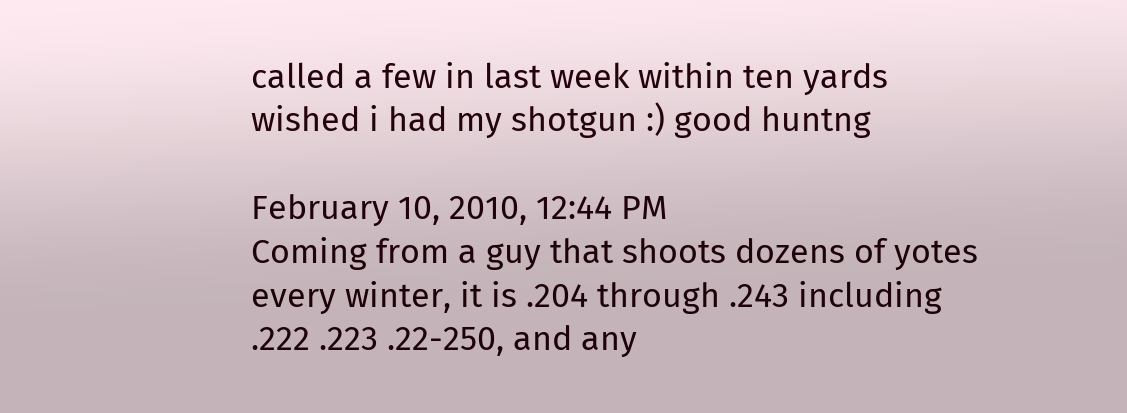called a few in last week within ten yards wished i had my shotgun :) good huntng

February 10, 2010, 12:44 PM
Coming from a guy that shoots dozens of yotes every winter, it is .204 through .243 including .222 .223 .22-250, and any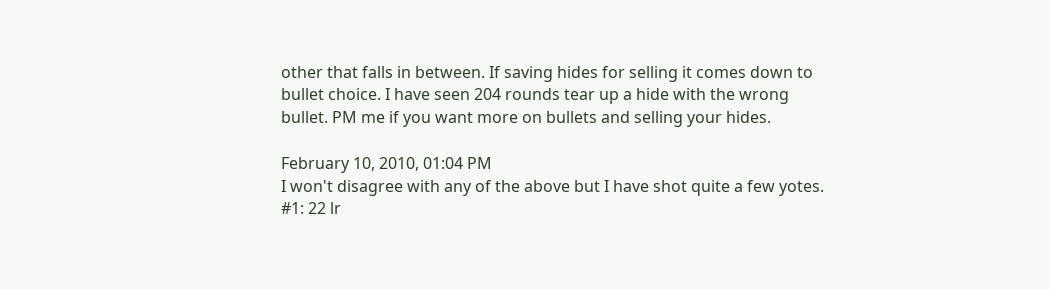other that falls in between. If saving hides for selling it comes down to bullet choice. I have seen 204 rounds tear up a hide with the wrong bullet. PM me if you want more on bullets and selling your hides.

February 10, 2010, 01:04 PM
I won't disagree with any of the above but I have shot quite a few yotes.
#1: 22 lr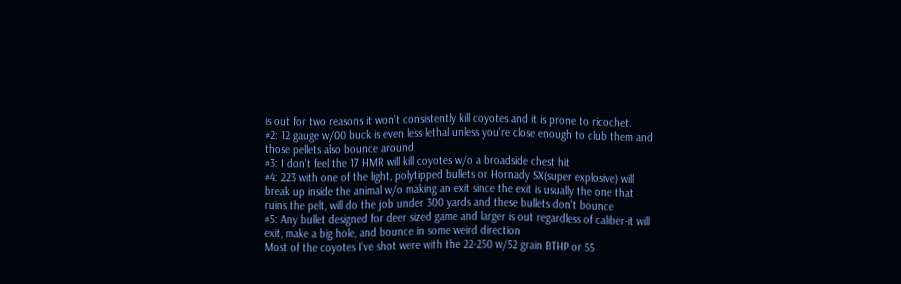is out for two reasons it won't consistently kill coyotes and it is prone to ricochet.
#2: 12 gauge w/00 buck is even less lethal unless you're close enough to club them and those pellets also bounce around
#3: I don't feel the 17 HMR will kill coyotes w/o a broadside chest hit
#4: 223 with one of the light, polytipped bullets or Hornady SX(super explosive) will break up inside the animal w/o making an exit since the exit is usually the one that ruins the pelt, will do the job under 300 yards and these bullets don't bounce
#5: Any bullet designed for deer sized game and larger is out regardless of caliber-it will exit, make a big hole, and bounce in some weird direction
Most of the coyotes I've shot were with the 22-250 w/52 grain BTHP or 55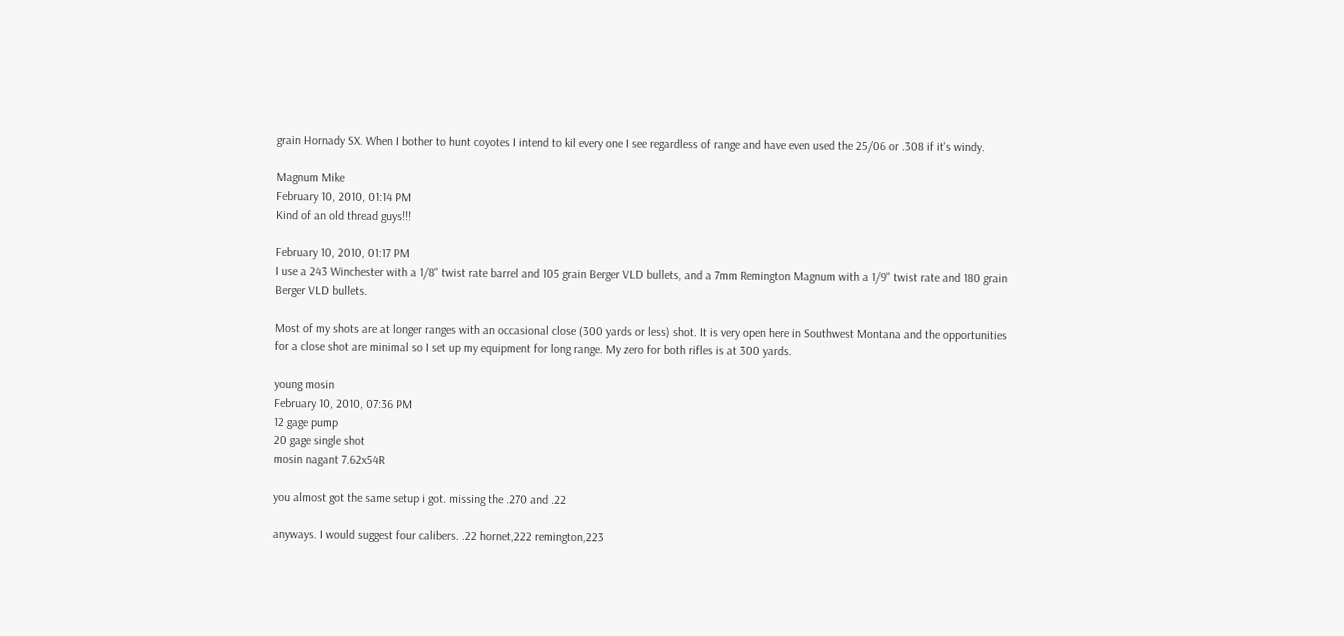grain Hornady SX. When I bother to hunt coyotes I intend to kil every one I see regardless of range and have even used the 25/06 or .308 if it's windy.

Magnum Mike
February 10, 2010, 01:14 PM
Kind of an old thread guys!!!

February 10, 2010, 01:17 PM
I use a 243 Winchester with a 1/8" twist rate barrel and 105 grain Berger VLD bullets, and a 7mm Remington Magnum with a 1/9" twist rate and 180 grain Berger VLD bullets.

Most of my shots are at longer ranges with an occasional close (300 yards or less) shot. It is very open here in Southwest Montana and the opportunities for a close shot are minimal so I set up my equipment for long range. My zero for both rifles is at 300 yards.

young mosin
February 10, 2010, 07:36 PM
12 gage pump
20 gage single shot
mosin nagant 7.62x54R

you almost got the same setup i got. missing the .270 and .22

anyways. I would suggest four calibers. .22 hornet,222 remington,223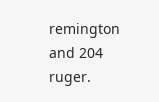remington and 204 ruger.